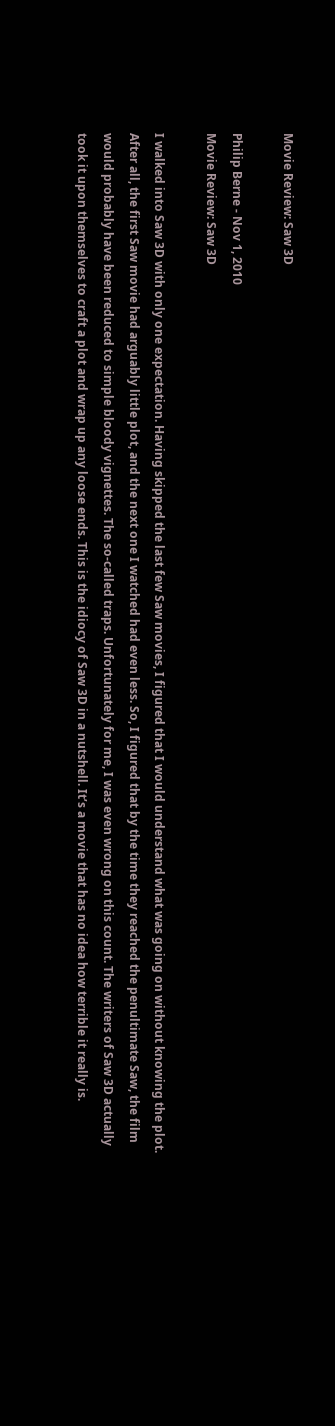Movie Review: Saw 3D

Philip Berne - Nov 1, 2010
Movie Review: Saw 3D

I walked into Saw 3D with only one expectation. Having skipped the last few Saw movies, I figured that I would understand what was going on without knowing the plot. After all, the first Saw movie had arguably little plot, and the next one I watched had even less. So, I figured that by the time they reached the penultimate Saw, the film would probably have been reduced to simple bloody vignettes. The so-called traps. Unfortunately for me, I was even wrong on this count. The writers of Saw 3D actually took it upon themselves to craft a plot and wrap up any loose ends. This is the idiocy of Saw 3D in a nutshell. It’s a movie that has no idea how terrible it really is.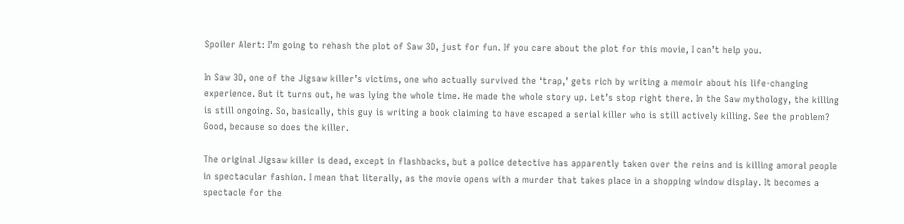Spoiler Alert: I’m going to rehash the plot of Saw 3D, just for fun. If you care about the plot for this movie, I can’t help you.

In Saw 3D, one of the Jigsaw killer’s victims, one who actually survived the ‘trap,’ gets rich by writing a memoir about his life-changing experience. But it turns out, he was lying the whole time. He made the whole story up. Let’s stop right there. In the Saw mythology, the killing is still ongoing. So, basically, this guy is writing a book claiming to have escaped a serial killer who is still actively killing. See the problem? Good, because so does the killer.

The original Jigsaw killer is dead, except in flashbacks, but a police detective has apparently taken over the reins and is killing amoral people in spectacular fashion. I mean that literally, as the movie opens with a murder that takes place in a shopping window display. It becomes a spectacle for the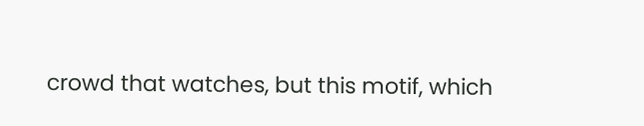crowd that watches, but this motif, which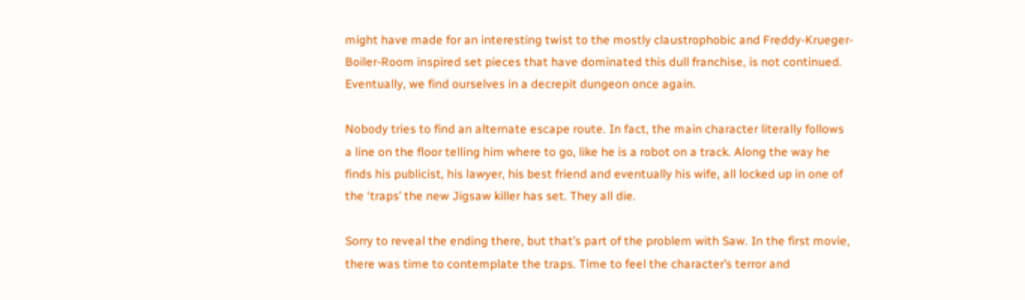might have made for an interesting twist to the mostly claustrophobic and Freddy-Krueger-Boiler-Room inspired set pieces that have dominated this dull franchise, is not continued. Eventually, we find ourselves in a decrepit dungeon once again.

Nobody tries to find an alternate escape route. In fact, the main character literally follows a line on the floor telling him where to go, like he is a robot on a track. Along the way he finds his publicist, his lawyer, his best friend and eventually his wife, all locked up in one of the ‘traps’ the new Jigsaw killer has set. They all die.

Sorry to reveal the ending there, but that’s part of the problem with Saw. In the first movie, there was time to contemplate the traps. Time to feel the character’s terror and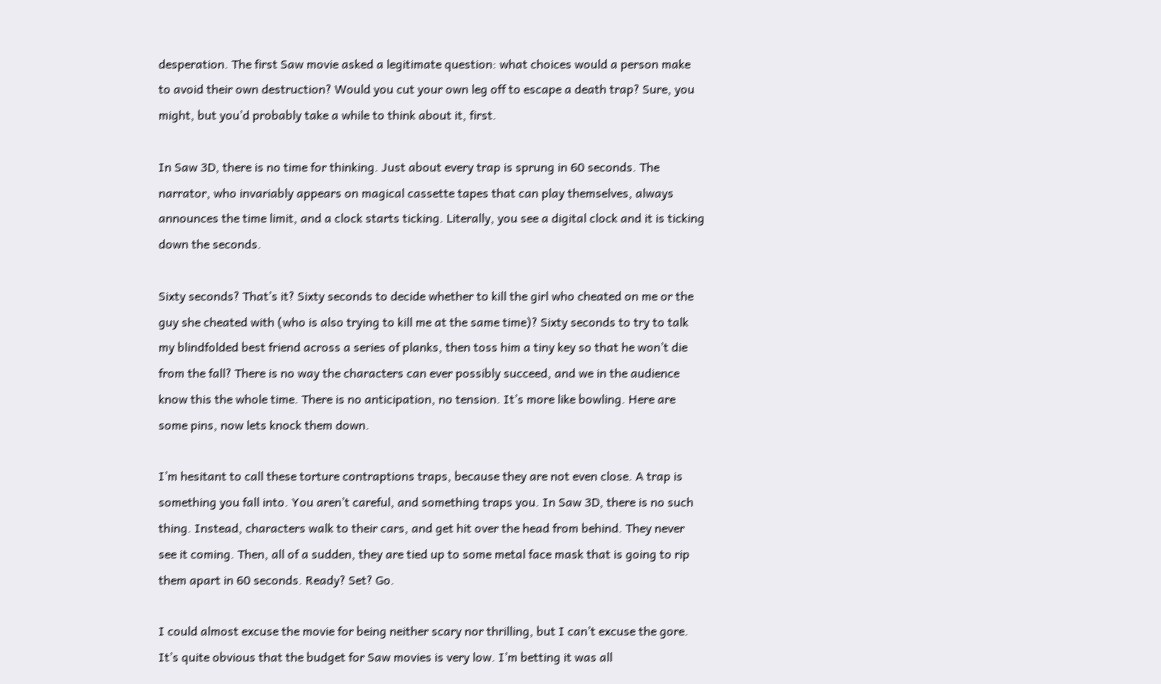desperation. The first Saw movie asked a legitimate question: what choices would a person make to avoid their own destruction? Would you cut your own leg off to escape a death trap? Sure, you might, but you’d probably take a while to think about it, first.

In Saw 3D, there is no time for thinking. Just about every trap is sprung in 60 seconds. The narrator, who invariably appears on magical cassette tapes that can play themselves, always announces the time limit, and a clock starts ticking. Literally, you see a digital clock and it is ticking down the seconds.

Sixty seconds? That’s it? Sixty seconds to decide whether to kill the girl who cheated on me or the guy she cheated with (who is also trying to kill me at the same time)? Sixty seconds to try to talk my blindfolded best friend across a series of planks, then toss him a tiny key so that he won’t die from the fall? There is no way the characters can ever possibly succeed, and we in the audience know this the whole time. There is no anticipation, no tension. It’s more like bowling. Here are some pins, now lets knock them down.

I’m hesitant to call these torture contraptions traps, because they are not even close. A trap is something you fall into. You aren’t careful, and something traps you. In Saw 3D, there is no such thing. Instead, characters walk to their cars, and get hit over the head from behind. They never see it coming. Then, all of a sudden, they are tied up to some metal face mask that is going to rip them apart in 60 seconds. Ready? Set? Go.

I could almost excuse the movie for being neither scary nor thrilling, but I can’t excuse the gore. It’s quite obvious that the budget for Saw movies is very low. I’m betting it was all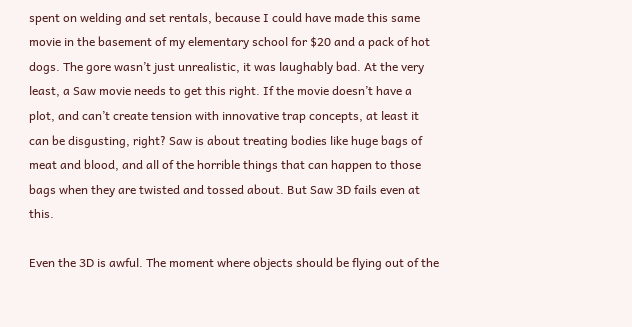spent on welding and set rentals, because I could have made this same movie in the basement of my elementary school for $20 and a pack of hot dogs. The gore wasn’t just unrealistic, it was laughably bad. At the very least, a Saw movie needs to get this right. If the movie doesn’t have a plot, and can’t create tension with innovative trap concepts, at least it can be disgusting, right? Saw is about treating bodies like huge bags of meat and blood, and all of the horrible things that can happen to those bags when they are twisted and tossed about. But Saw 3D fails even at this.

Even the 3D is awful. The moment where objects should be flying out of the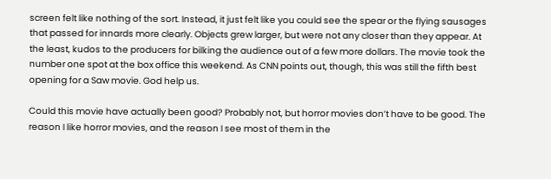screen felt like nothing of the sort. Instead, it just felt like you could see the spear or the flying sausages that passed for innards more clearly. Objects grew larger, but were not any closer than they appear. At the least, kudos to the producers for bilking the audience out of a few more dollars. The movie took the number one spot at the box office this weekend. As CNN points out, though, this was still the fifth best opening for a Saw movie. God help us.

Could this movie have actually been good? Probably not, but horror movies don’t have to be good. The reason I like horror movies, and the reason I see most of them in the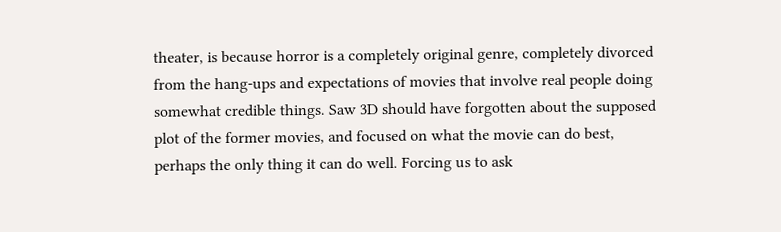theater, is because horror is a completely original genre, completely divorced from the hang-ups and expectations of movies that involve real people doing somewhat credible things. Saw 3D should have forgotten about the supposed plot of the former movies, and focused on what the movie can do best, perhaps the only thing it can do well. Forcing us to ask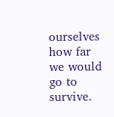ourselves how far we would go to survive.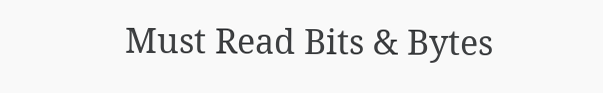Must Read Bits & Bytes